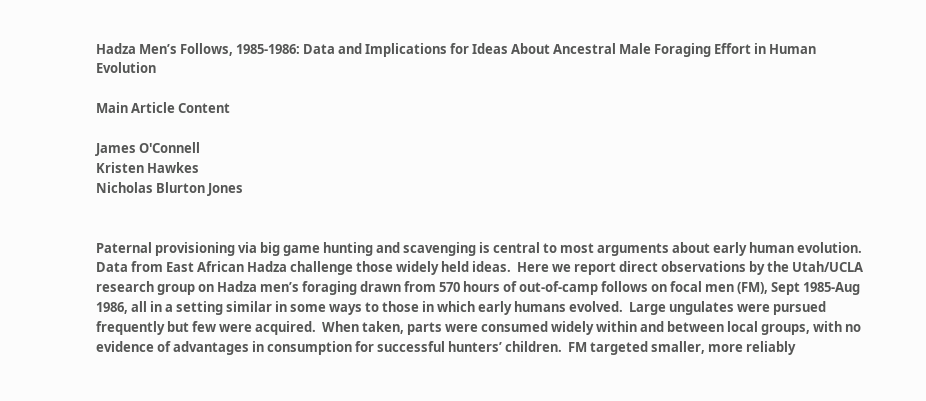Hadza Men’s Follows, 1985-1986: Data and Implications for Ideas About Ancestral Male Foraging Effort in Human Evolution

Main Article Content

James O'Connell
Kristen Hawkes
Nicholas Blurton Jones


Paternal provisioning via big game hunting and scavenging is central to most arguments about early human evolution.  Data from East African Hadza challenge those widely held ideas.  Here we report direct observations by the Utah/UCLA research group on Hadza men’s foraging drawn from 570 hours of out-of-camp follows on focal men (FM), Sept 1985-Aug 1986, all in a setting similar in some ways to those in which early humans evolved.  Large ungulates were pursued frequently but few were acquired.  When taken, parts were consumed widely within and between local groups, with no evidence of advantages in consumption for successful hunters’ children.  FM targeted smaller, more reliably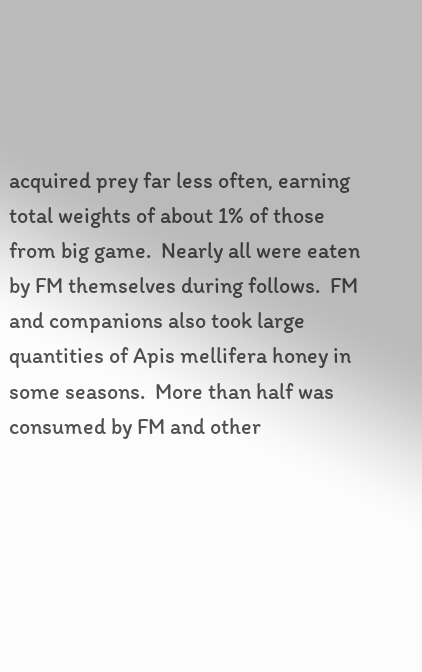acquired prey far less often, earning total weights of about 1% of those from big game.  Nearly all were eaten by FM themselves during follows.  FM and companions also took large quantities of Apis mellifera honey in some seasons.  More than half was consumed by FM and other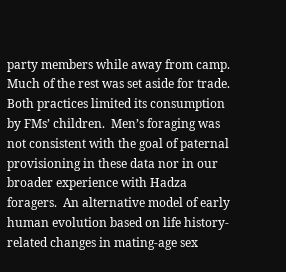party members while away from camp.  Much of the rest was set aside for trade.  Both practices limited its consumption by FMs’ children.  Men’s foraging was not consistent with the goal of paternal provisioning in these data nor in our broader experience with Hadza foragers.  An alternative model of early human evolution based on life history-related changes in mating-age sex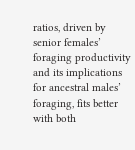ratios, driven by senior females’ foraging productivity and its implications for ancestral males’ foraging, fits better with both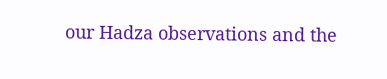our Hadza observations and the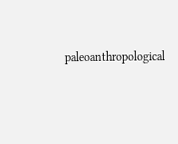paleoanthropological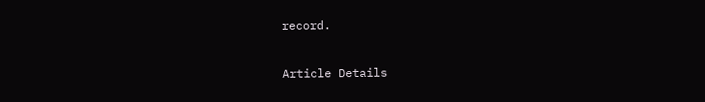record.

Article Details